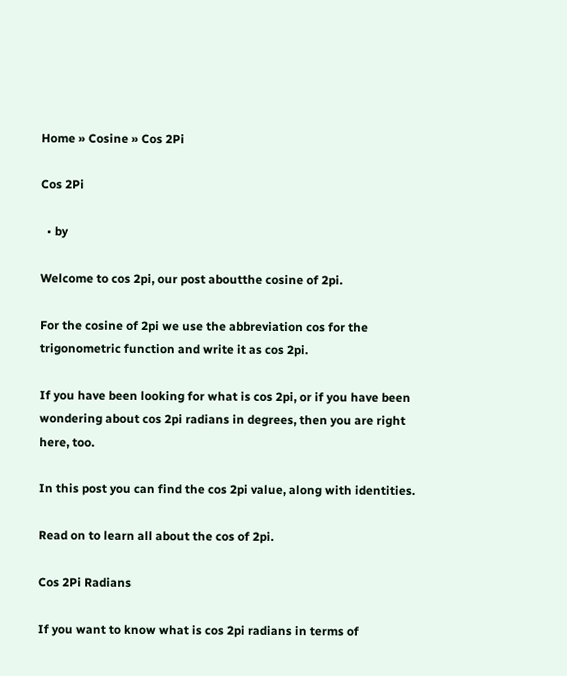Home » Cosine » Cos 2Pi

Cos 2Pi

  • by

Welcome to cos 2pi, our post aboutthe cosine of 2pi.

For the cosine of 2pi we use the abbreviation cos for the trigonometric function and write it as cos 2pi.

If you have been looking for what is cos 2pi, or if you have been wondering about cos 2pi radians in degrees, then you are right here, too.

In this post you can find the cos 2pi value, along with identities.

Read on to learn all about the cos of 2pi.

Cos 2Pi Radians

If you want to know what is cos 2pi radians in terms of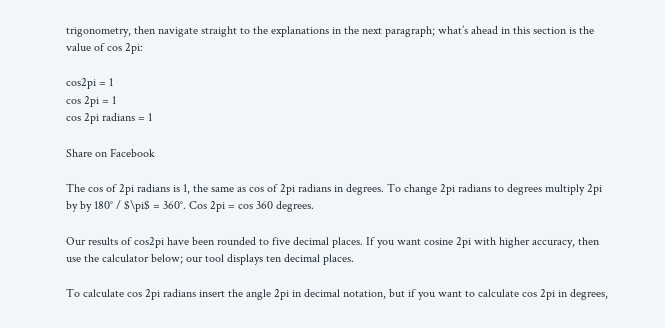trigonometry, then navigate straight to the explanations in the next paragraph; what’s ahead in this section is the value of cos 2pi:

cos2pi = 1
cos 2pi = 1
cos 2pi radians = 1

Share on Facebook

The cos of 2pi radians is 1, the same as cos of 2pi radians in degrees. To change 2pi radians to degrees multiply 2pi by by 180° / $\pi$ = 360°. Cos 2pi = cos 360 degrees.

Our results of cos2pi have been rounded to five decimal places. If you want cosine 2pi with higher accuracy, then use the calculator below; our tool displays ten decimal places.

To calculate cos 2pi radians insert the angle 2pi in decimal notation, but if you want to calculate cos 2pi in degrees,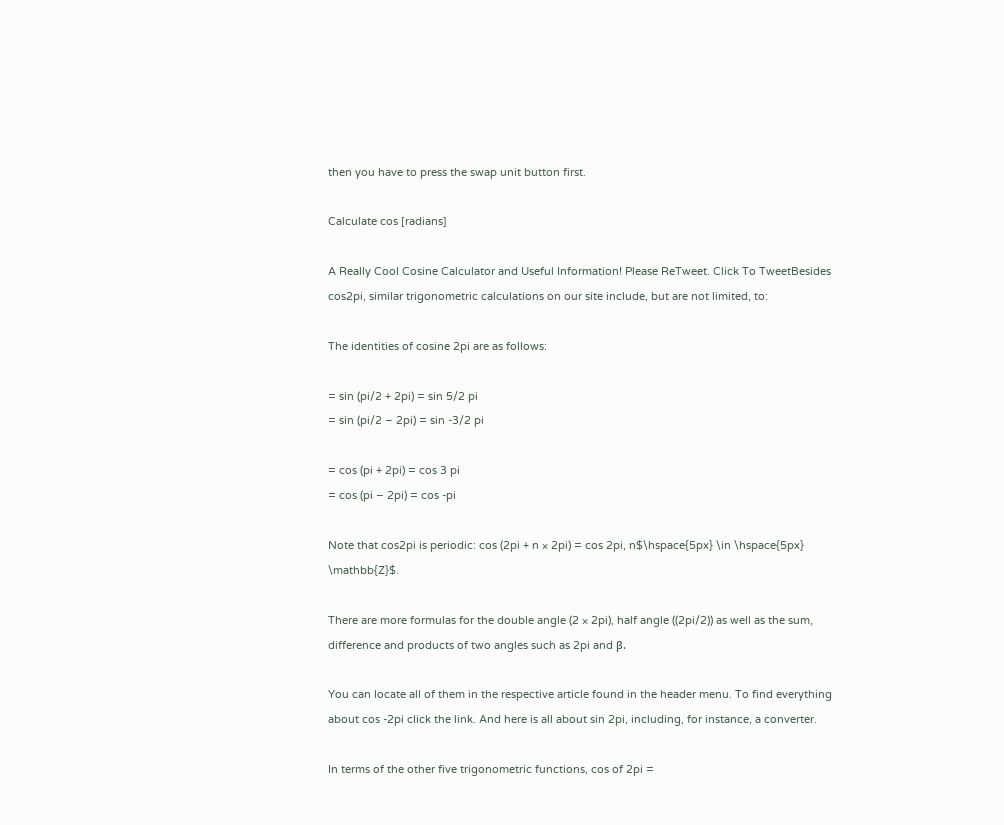then you have to press the swap unit button first.

Calculate cos [radians]

A Really Cool Cosine Calculator and Useful Information! Please ReTweet. Click To TweetBesides cos2pi, similar trigonometric calculations on our site include, but are not limited, to:

The identities of cosine 2pi are as follows:

= sin (pi/2 + 2pi) = sin 5/2 pi
= sin (pi/2 – 2pi) = sin -3/2 pi

= cos (pi + 2pi) = cos 3 pi
= cos (pi – 2pi) = cos -pi

Note that cos2pi is periodic: cos (2pi + n × 2pi) = cos 2pi, n$\hspace{5px} \in \hspace{5px} \mathbb{Z}$.

There are more formulas for the double angle (2 × 2pi), half angle ((2pi/2)) as well as the sum, difference and products of two angles such as 2pi and β.

You can locate all of them in the respective article found in the header menu. To find everything about cos -2pi click the link. And here is all about sin 2pi, including, for instance, a converter.

In terms of the other five trigonometric functions, cos of 2pi =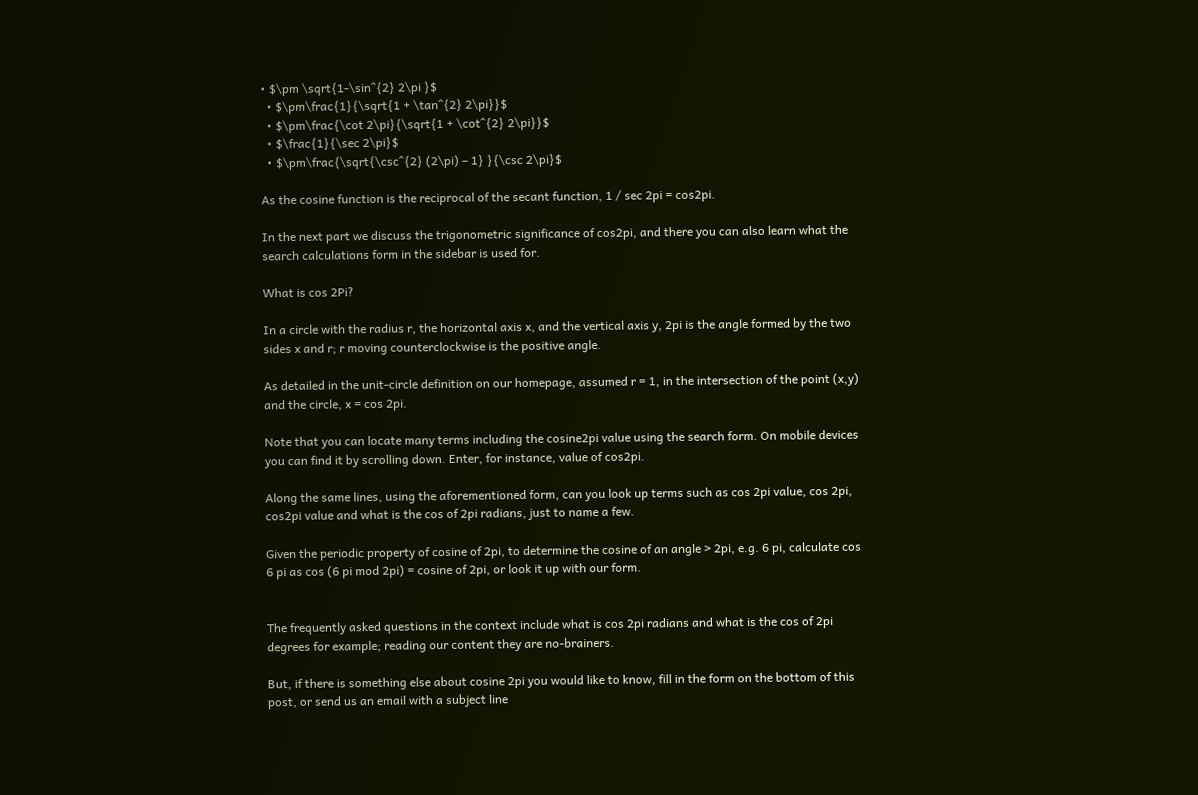• $\pm \sqrt{1-\sin^{2} 2\pi }$
  • $\pm\frac{1}{\sqrt{1 + \tan^{2} 2\pi}}$
  • $\pm\frac{\cot 2\pi}{\sqrt{1 + \cot^{2} 2\pi}}$
  • $\frac{1}{\sec 2\pi}$
  • $\pm\frac{\sqrt{\csc^{2} (2\pi) – 1} }{\csc 2\pi}$

As the cosine function is the reciprocal of the secant function, 1 / sec 2pi = cos2pi.

In the next part we discuss the trigonometric significance of cos2pi, and there you can also learn what the search calculations form in the sidebar is used for.

What is cos 2Pi?

In a circle with the radius r, the horizontal axis x, and the vertical axis y, 2pi is the angle formed by the two sides x and r; r moving counterclockwise is the positive angle.

As detailed in the unit-circle definition on our homepage, assumed r = 1, in the intersection of the point (x,y) and the circle, x = cos 2pi.

Note that you can locate many terms including the cosine2pi value using the search form. On mobile devices you can find it by scrolling down. Enter, for instance, value of cos2pi.

Along the same lines, using the aforementioned form, can you look up terms such as cos 2pi value, cos 2pi, cos2pi value and what is the cos of 2pi radians, just to name a few.

Given the periodic property of cosine of 2pi, to determine the cosine of an angle > 2pi, e.g. 6 pi, calculate cos 6 pi as cos (6 pi mod 2pi) = cosine of 2pi, or look it up with our form.


The frequently asked questions in the context include what is cos 2pi radians and what is the cos of 2pi degrees for example; reading our content they are no-brainers.

But, if there is something else about cosine 2pi you would like to know, fill in the form on the bottom of this post, or send us an email with a subject line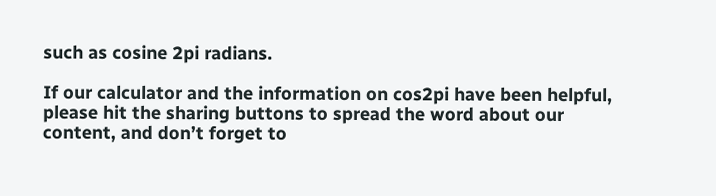such as cosine 2pi radians.

If our calculator and the information on cos2pi have been helpful, please hit the sharing buttons to spread the word about our content, and don’t forget to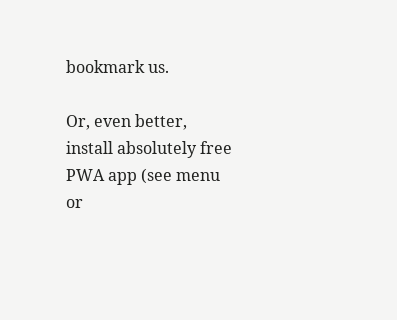bookmark us.

Or, even better, install absolutely free PWA app (see menu or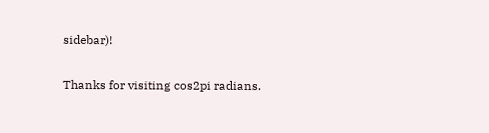sidebar)!

Thanks for visiting cos2pi radians.